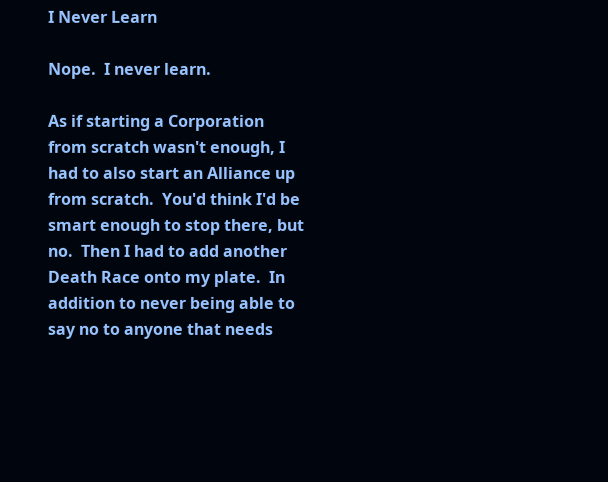I Never Learn

Nope.  I never learn.

As if starting a Corporation from scratch wasn't enough, I had to also start an Alliance up from scratch.  You'd think I'd be smart enough to stop there, but no.  Then I had to add another Death Race onto my plate.  In addition to never being able to say no to anyone that needs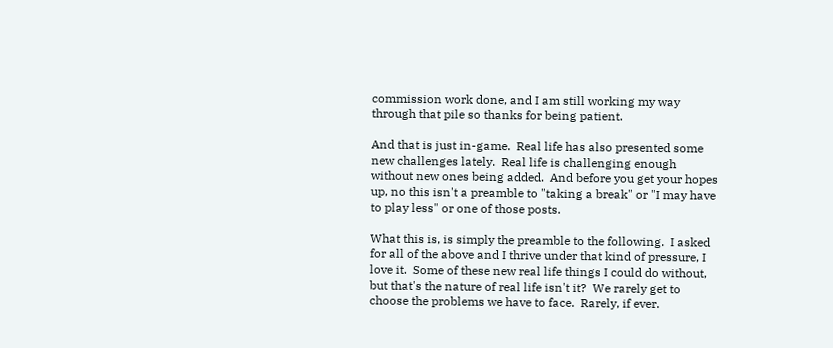commission work done, and I am still working my way through that pile so thanks for being patient.

And that is just in-game.  Real life has also presented some new challenges lately.  Real life is challenging enough without new ones being added.  And before you get your hopes up, no this isn't a preamble to "taking a break" or "I may have to play less" or one of those posts.

What this is, is simply the preamble to the following.  I asked for all of the above and I thrive under that kind of pressure, I love it.  Some of these new real life things I could do without, but that's the nature of real life isn't it?  We rarely get to choose the problems we have to face.  Rarely, if ever.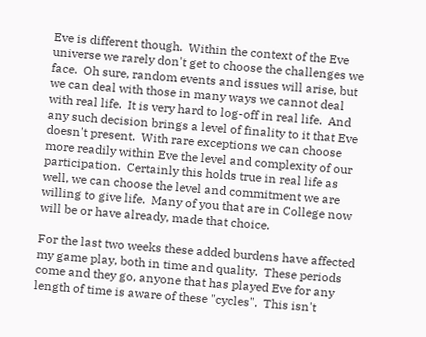Eve is different though.  Within the context of the Eve universe we rarely don't get to choose the challenges we face.  Oh sure, random events and issues will arise, but we can deal with those in many ways we cannot deal with real life.  It is very hard to log-off in real life.  And any such decision brings a level of finality to it that Eve doesn't present.  With rare exceptions we can choose more readily within Eve the level and complexity of our participation.  Certainly this holds true in real life as well, we can choose the level and commitment we are willing to give life.  Many of you that are in College now will be or have already, made that choice.

For the last two weeks these added burdens have affected my game play, both in time and quality.  These periods come and they go, anyone that has played Eve for any length of time is aware of these "cycles".  This isn't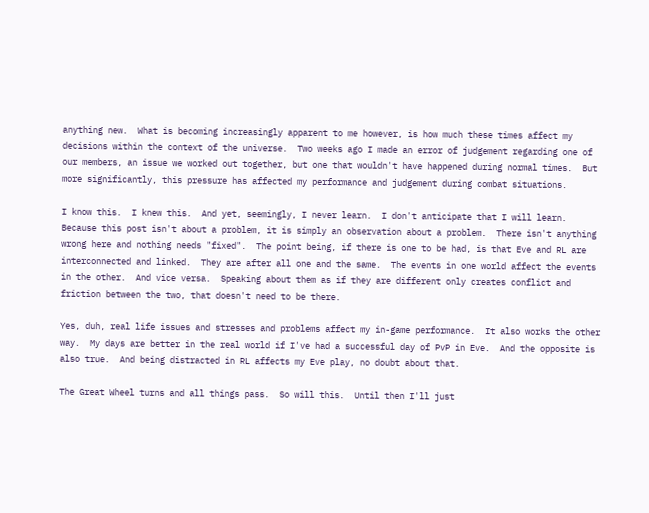anything new.  What is becoming increasingly apparent to me however, is how much these times affect my decisions within the context of the universe.  Two weeks ago I made an error of judgement regarding one of our members, an issue we worked out together, but one that wouldn't have happened during normal times.  But more significantly, this pressure has affected my performance and judgement during combat situations.

I know this.  I knew this.  And yet, seemingly, I never learn.  I don't anticipate that I will learn.  Because this post isn't about a problem, it is simply an observation about a problem.  There isn't anything wrong here and nothing needs "fixed".  The point being, if there is one to be had, is that Eve and RL are interconnected and linked.  They are after all one and the same.  The events in one world affect the events in the other.  And vice versa.  Speaking about them as if they are different only creates conflict and friction between the two, that doesn't need to be there.

Yes, duh, real life issues and stresses and problems affect my in-game performance.  It also works the other way.  My days are better in the real world if I've had a successful day of PvP in Eve.  And the opposite is also true.  And being distracted in RL affects my Eve play, no doubt about that.

The Great Wheel turns and all things pass.  So will this.  Until then I'll just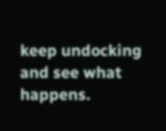keep undocking and see what happens.